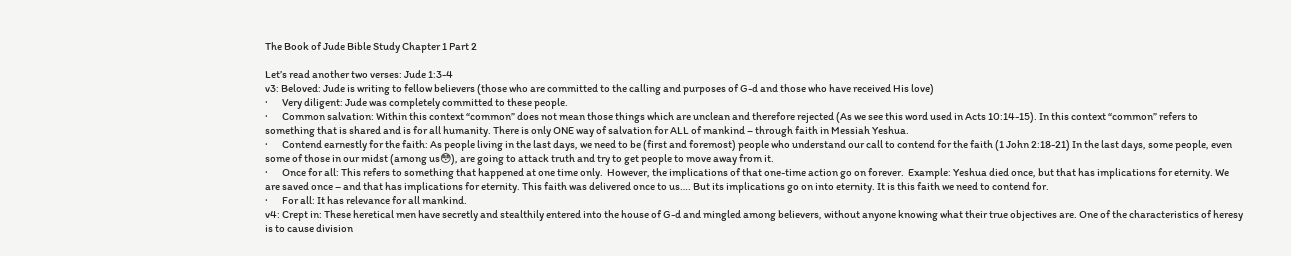The Book of Jude Bible Study Chapter 1 Part 2

Let’s read another two verses: Jude 1:3-4
v3: Beloved: Jude is writing to fellow believers (those who are committed to the calling and purposes of G-d and those who have received His love)
·       Very diligent: Jude was completely committed to these people.
·       Common salvation: Within this context “common” does not mean those things which are unclean and therefore rejected (As we see this word used in Acts 10:14-15). In this context “common” refers to something that is shared and is for all humanity. There is only ONE way of salvation for ALL of mankind – through faith in Messiah Yeshua.
·       Contend earnestly for the faith: As people living in the last days, we need to be (first and foremost) people who understand our call to contend for the faith (1 John 2:18-21) In the last days, some people, even some of those in our midst (among us😳), are going to attack truth and try to get people to move away from it.
·       Once for all: This refers to something that happened at one time only.  However, the implications of that one-time action go on forever.  Example: Yeshua died once, but that has implications for eternity. We are saved once – and that has implications for eternity. This faith was delivered once to us…. But its implications go on into eternity. It is this faith we need to contend for.
·       For all: It has relevance for all mankind.
v4: Crept in: These heretical men have secretly and stealthily entered into the house of G-d and mingled among believers, without anyone knowing what their true objectives are. One of the characteristics of heresy is to cause division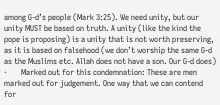among G-d’s people (Mark 3:25). We need unity, but our unity MUST be based on truth. A unity (like the kind the pope is proposing) is a unity that is not worth preserving, as it is based on falsehood (we don’t worship the same G-d as the Muslims etc. Allah does not have a son. Our G-d does)
·       Marked out for this condemnation: These are men marked out for judgement. One way that we can contend for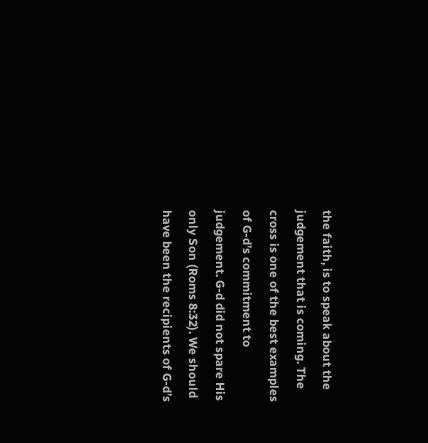the faith, is to speak about the judgement that is coming. The cross is one of the best examples of G-d’s commitment to judgement. G-d did not spare His only Son (Roms 8:32). We should have been the recipients of G-d’s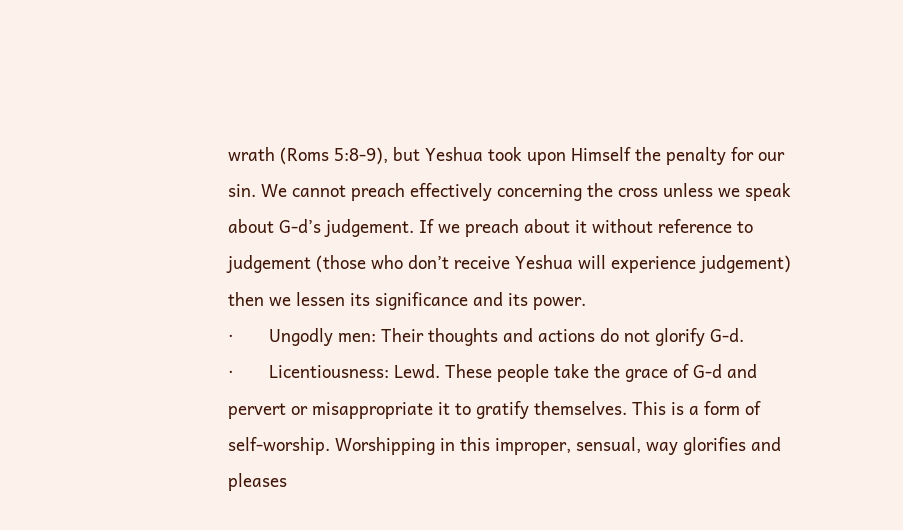wrath (Roms 5:8-9), but Yeshua took upon Himself the penalty for our sin. We cannot preach effectively concerning the cross unless we speak about G-d’s judgement. If we preach about it without reference to judgement (those who don’t receive Yeshua will experience judgement) then we lessen its significance and its power.
·       Ungodly men: Their thoughts and actions do not glorify G-d.
·       Licentiousness: Lewd. These people take the grace of G-d and pervert or misappropriate it to gratify themselves. This is a form of self-worship. Worshipping in this improper, sensual, way glorifies and pleases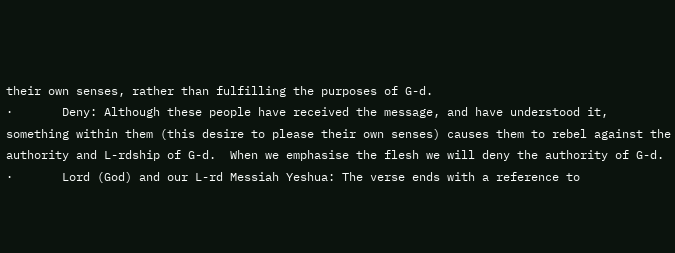their own senses, rather than fulfilling the purposes of G-d.
·       Deny: Although these people have received the message, and have understood it, something within them (this desire to please their own senses) causes them to rebel against the authority and L-rdship of G-d.  When we emphasise the flesh we will deny the authority of G-d.
·       Lord (God) and our L-rd Messiah Yeshua: The verse ends with a reference to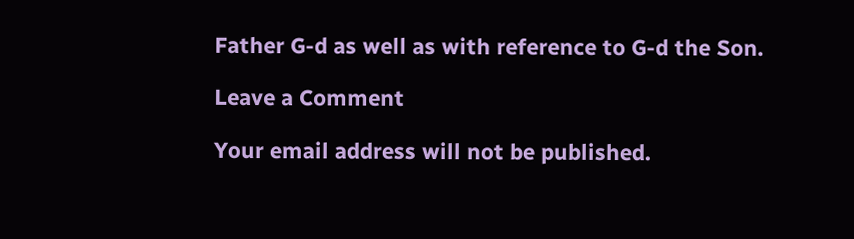Father G-d as well as with reference to G-d the Son.

Leave a Comment

Your email address will not be published.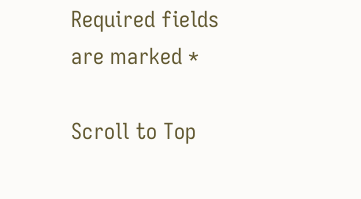Required fields are marked *

Scroll to Top